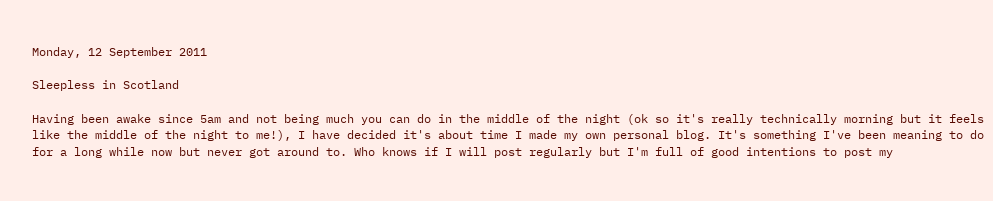Monday, 12 September 2011

Sleepless in Scotland

Having been awake since 5am and not being much you can do in the middle of the night (ok so it's really technically morning but it feels like the middle of the night to me!), I have decided it's about time I made my own personal blog. It's something I've been meaning to do for a long while now but never got around to. Who knows if I will post regularly but I'm full of good intentions to post my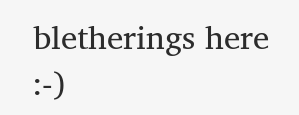bletherings here :-)